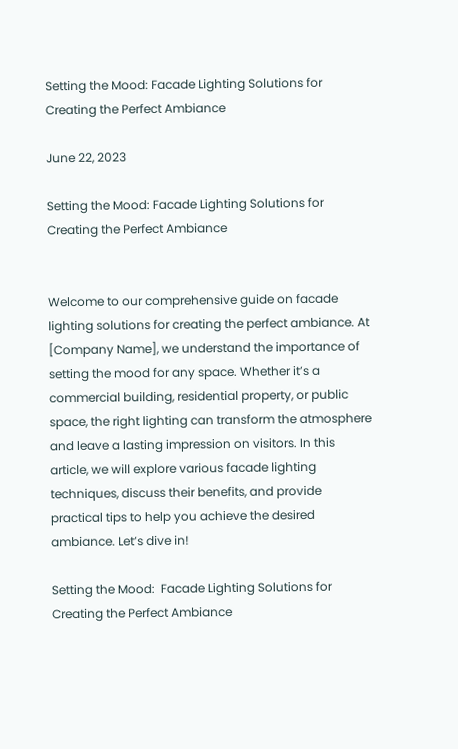Setting the Mood: Facade Lighting Solutions for Creating the Perfect Ambiance

June 22, 2023

Setting the Mood: Facade Lighting Solutions for Creating the Perfect Ambiance


Welcome to our comprehensive guide on facade lighting solutions for creating the perfect ambiance. At [Company Name], we understand the importance of setting the mood for any space. Whether it’s a commercial building, residential property, or public space, the right lighting can transform the atmosphere and leave a lasting impression on visitors. In this article, we will explore various facade lighting techniques, discuss their benefits, and provide practical tips to help you achieve the desired ambiance. Let’s dive in!

Setting the Mood:  Facade Lighting Solutions for Creating the Perfect Ambiance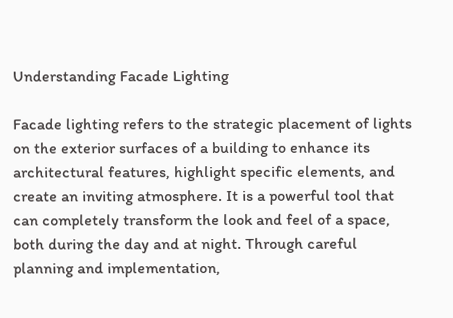Understanding Facade Lighting

Facade lighting refers to the strategic placement of lights on the exterior surfaces of a building to enhance its architectural features, highlight specific elements, and create an inviting atmosphere. It is a powerful tool that can completely transform the look and feel of a space, both during the day and at night. Through careful planning and implementation,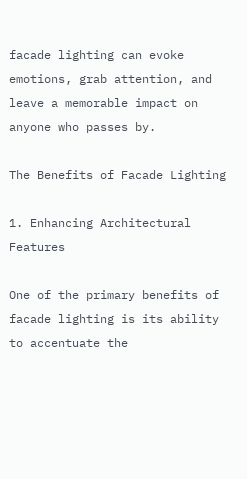facade lighting can evoke emotions, grab attention, and leave a memorable impact on anyone who passes by.

The Benefits of Facade Lighting

1. Enhancing Architectural Features

One of the primary benefits of facade lighting is its ability to accentuate the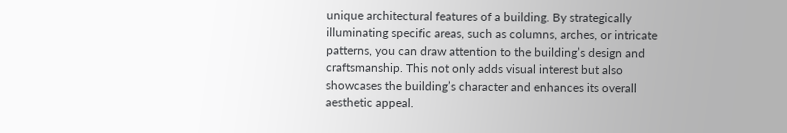unique architectural features of a building. By strategically illuminating specific areas, such as columns, arches, or intricate patterns, you can draw attention to the building’s design and craftsmanship. This not only adds visual interest but also showcases the building’s character and enhances its overall aesthetic appeal.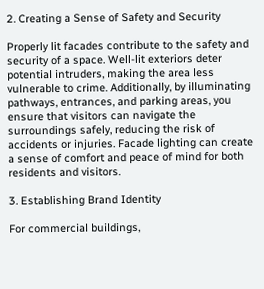2. Creating a Sense of Safety and Security

Properly lit facades contribute to the safety and security of a space. Well-lit exteriors deter potential intruders, making the area less vulnerable to crime. Additionally, by illuminating pathways, entrances, and parking areas, you ensure that visitors can navigate the surroundings safely, reducing the risk of accidents or injuries. Facade lighting can create a sense of comfort and peace of mind for both residents and visitors.

3. Establishing Brand Identity

For commercial buildings,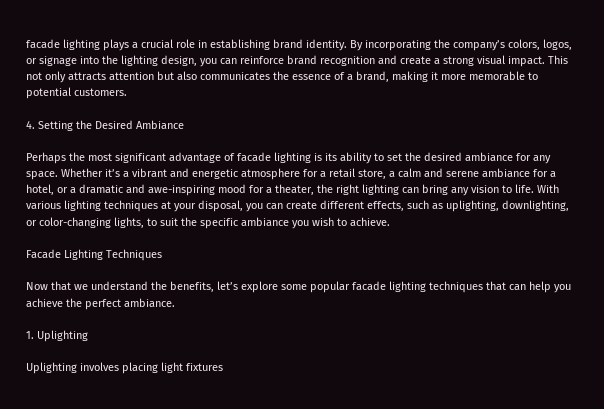facade lighting plays a crucial role in establishing brand identity. By incorporating the company’s colors, logos, or signage into the lighting design, you can reinforce brand recognition and create a strong visual impact. This not only attracts attention but also communicates the essence of a brand, making it more memorable to potential customers.

4. Setting the Desired Ambiance

Perhaps the most significant advantage of facade lighting is its ability to set the desired ambiance for any space. Whether it’s a vibrant and energetic atmosphere for a retail store, a calm and serene ambiance for a hotel, or a dramatic and awe-inspiring mood for a theater, the right lighting can bring any vision to life. With various lighting techniques at your disposal, you can create different effects, such as uplighting, downlighting, or color-changing lights, to suit the specific ambiance you wish to achieve.

Facade Lighting Techniques

Now that we understand the benefits, let’s explore some popular facade lighting techniques that can help you achieve the perfect ambiance.

1. Uplighting

Uplighting involves placing light fixtures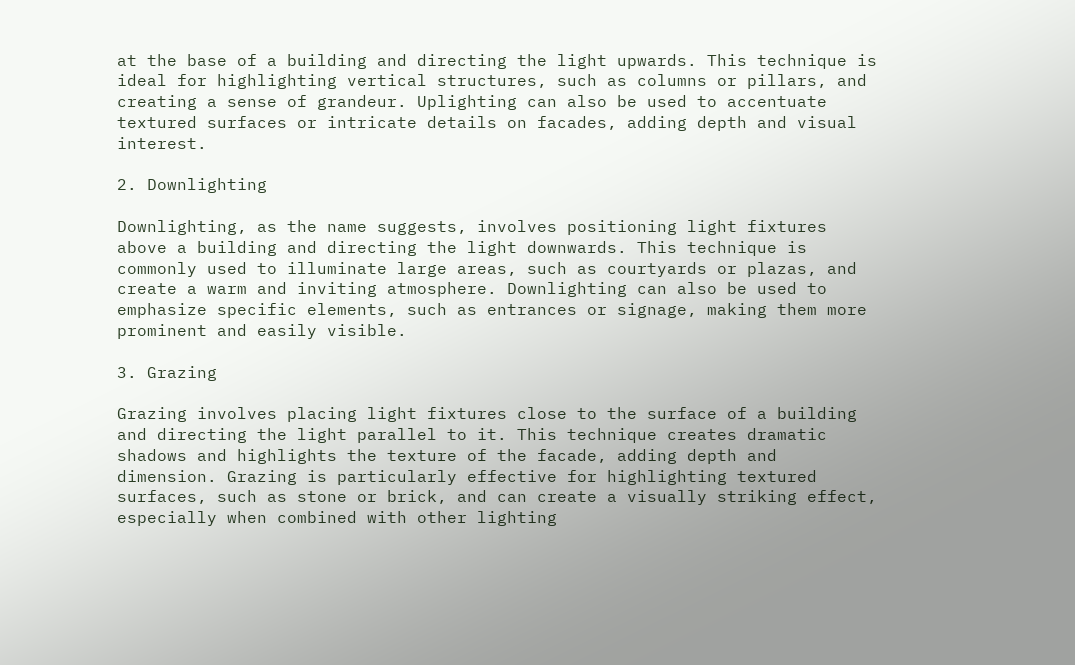at the base of a building and directing the light upwards. This technique is ideal for highlighting vertical structures, such as columns or pillars, and creating a sense of grandeur. Uplighting can also be used to accentuate textured surfaces or intricate details on facades, adding depth and visual interest.

2. Downlighting

Downlighting, as the name suggests, involves positioning light fixtures above a building and directing the light downwards. This technique is commonly used to illuminate large areas, such as courtyards or plazas, and create a warm and inviting atmosphere. Downlighting can also be used to emphasize specific elements, such as entrances or signage, making them more prominent and easily visible.

3. Grazing

Grazing involves placing light fixtures close to the surface of a building and directing the light parallel to it. This technique creates dramatic shadows and highlights the texture of the facade, adding depth and dimension. Grazing is particularly effective for highlighting textured surfaces, such as stone or brick, and can create a visually striking effect, especially when combined with other lighting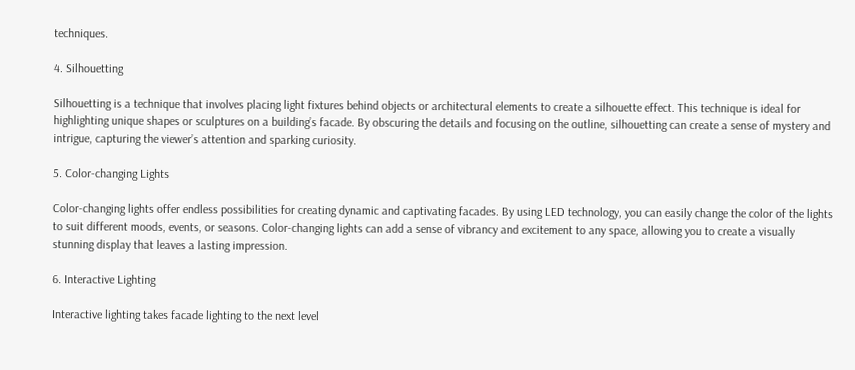techniques.

4. Silhouetting

Silhouetting is a technique that involves placing light fixtures behind objects or architectural elements to create a silhouette effect. This technique is ideal for highlighting unique shapes or sculptures on a building’s facade. By obscuring the details and focusing on the outline, silhouetting can create a sense of mystery and intrigue, capturing the viewer’s attention and sparking curiosity.

5. Color-changing Lights

Color-changing lights offer endless possibilities for creating dynamic and captivating facades. By using LED technology, you can easily change the color of the lights to suit different moods, events, or seasons. Color-changing lights can add a sense of vibrancy and excitement to any space, allowing you to create a visually stunning display that leaves a lasting impression.

6. Interactive Lighting

Interactive lighting takes facade lighting to the next level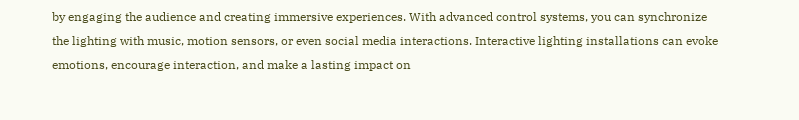by engaging the audience and creating immersive experiences. With advanced control systems, you can synchronize the lighting with music, motion sensors, or even social media interactions. Interactive lighting installations can evoke emotions, encourage interaction, and make a lasting impact on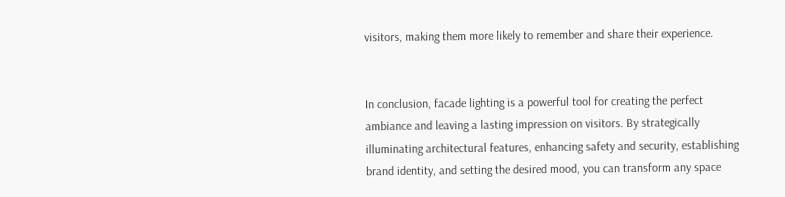visitors, making them more likely to remember and share their experience.


In conclusion, facade lighting is a powerful tool for creating the perfect ambiance and leaving a lasting impression on visitors. By strategically illuminating architectural features, enhancing safety and security, establishing brand identity, and setting the desired mood, you can transform any space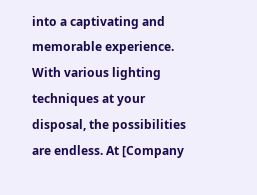into a captivating and memorable experience. With various lighting techniques at your disposal, the possibilities are endless. At [Company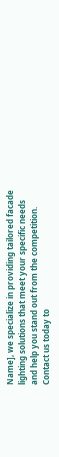Name], we specialize in providing tailored facade lighting solutions that meet your specific needs and help you stand out from the competition. Contact us today to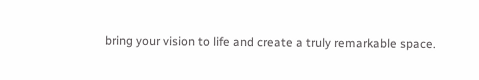bring your vision to life and create a truly remarkable space.